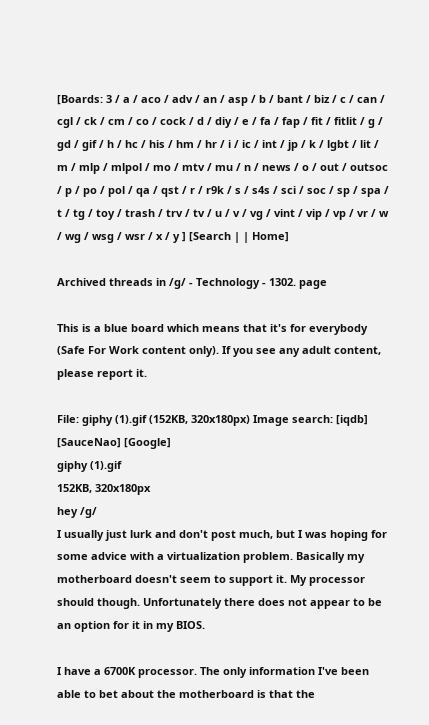[Boards: 3 / a / aco / adv / an / asp / b / bant / biz / c / can / cgl / ck / cm / co / cock / d / diy / e / fa / fap / fit / fitlit / g / gd / gif / h / hc / his / hm / hr / i / ic / int / jp / k / lgbt / lit / m / mlp / mlpol / mo / mtv / mu / n / news / o / out / outsoc / p / po / pol / qa / qst / r / r9k / s / s4s / sci / soc / sp / spa / t / tg / toy / trash / trv / tv / u / v / vg / vint / vip / vp / vr / w / wg / wsg / wsr / x / y ] [Search | | Home]

Archived threads in /g/ - Technology - 1302. page

This is a blue board which means that it's for everybody (Safe For Work content only). If you see any adult content, please report it.

File: giphy (1).gif (152KB, 320x180px) Image search: [iqdb] [SauceNao] [Google]
giphy (1).gif
152KB, 320x180px
hey /g/
I usually just lurk and don't post much, but I was hoping for some advice with a virtualization problem. Basically my motherboard doesn't seem to support it. My processor should though. Unfortunately there does not appear to be an option for it in my BIOS.

I have a 6700K processor. The only information I've been able to bet about the motherboard is that the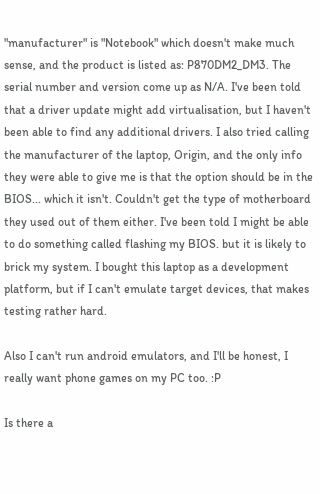"manufacturer" is "Notebook" which doesn't make much sense, and the product is listed as: P870DM2_DM3. The serial number and version come up as N/A. I've been told that a driver update might add virtualisation, but I haven't been able to find any additional drivers. I also tried calling the manufacturer of the laptop, Origin, and the only info they were able to give me is that the option should be in the BIOS... which it isn't. Couldn't get the type of motherboard they used out of them either. I've been told I might be able to do something called flashing my BIOS. but it is likely to brick my system. I bought this laptop as a development platform, but if I can't emulate target devices, that makes testing rather hard.

Also I can't run android emulators, and I'll be honest, I really want phone games on my PC too. :P

Is there a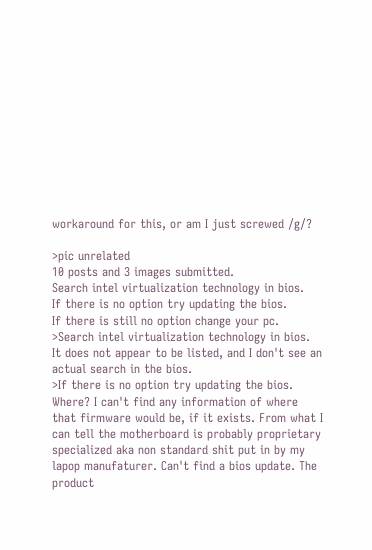workaround for this, or am I just screwed /g/?

>pic unrelated
10 posts and 3 images submitted.
Search intel virtualization technology in bios.
If there is no option try updating the bios.
If there is still no option change your pc.
>Search intel virtualization technology in bios.
It does not appear to be listed, and I don't see an actual search in the bios.
>If there is no option try updating the bios.
Where? I can't find any information of where that firmware would be, if it exists. From what I can tell the motherboard is probably proprietary specialized aka non standard shit put in by my lapop manufaturer. Can't find a bios update. The product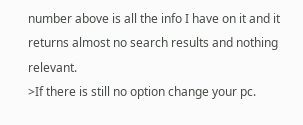number above is all the info I have on it and it returns almost no search results and nothing relevant.
>If there is still no option change your pc.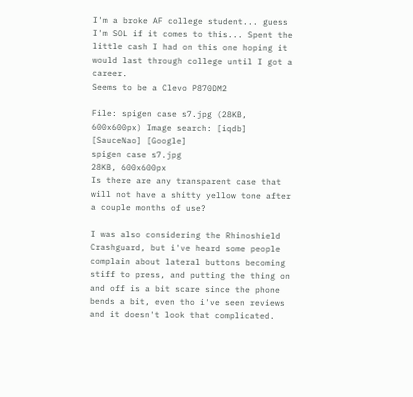I'm a broke AF college student... guess I'm SOL if it comes to this... Spent the little cash I had on this one hoping it would last through college until I got a career.
Seems to be a Clevo P870DM2

File: spigen case s7.jpg (28KB, 600x600px) Image search: [iqdb] [SauceNao] [Google]
spigen case s7.jpg
28KB, 600x600px
Is there are any transparent case that will not have a shitty yellow tone after a couple months of use?

I was also considering the Rhinoshield Crashguard, but i've heard some people complain about lateral buttons becoming stiff to press, and putting the thing on and off is a bit scare since the phone bends a bit, even tho i've seen reviews and it doesn't look that complicated.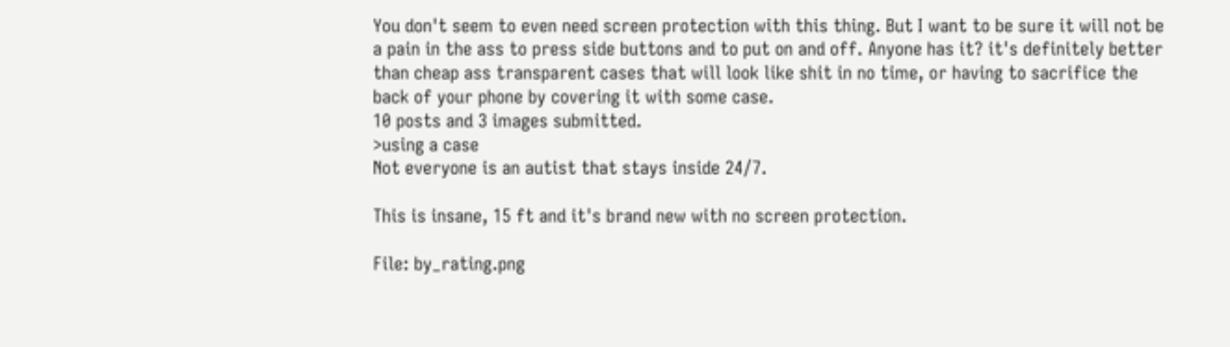You don't seem to even need screen protection with this thing. But I want to be sure it will not be a pain in the ass to press side buttons and to put on and off. Anyone has it? it's definitely better than cheap ass transparent cases that will look like shit in no time, or having to sacrifice the back of your phone by covering it with some case.
10 posts and 3 images submitted.
>using a case
Not everyone is an autist that stays inside 24/7.

This is insane, 15 ft and it's brand new with no screen protection.

File: by_rating.png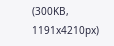(300KB, 1191x4210px)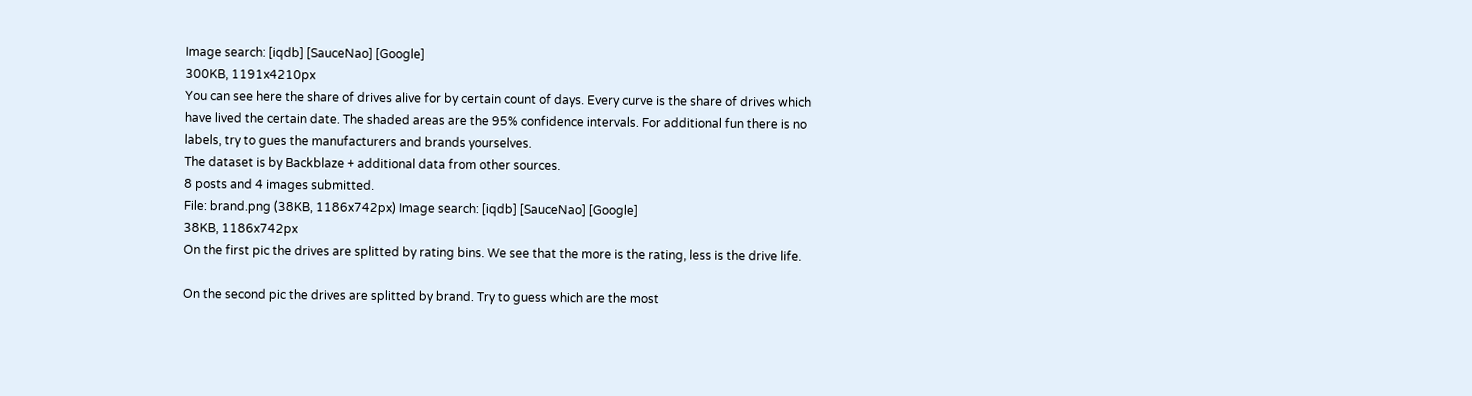Image search: [iqdb] [SauceNao] [Google]
300KB, 1191x4210px
You can see here the share of drives alive for by certain count of days. Every curve is the share of drives which have lived the certain date. The shaded areas are the 95% confidence intervals. For additional fun there is no labels, try to gues the manufacturers and brands yourselves.
The dataset is by Backblaze + additional data from other sources.
8 posts and 4 images submitted.
File: brand.png (38KB, 1186x742px) Image search: [iqdb] [SauceNao] [Google]
38KB, 1186x742px
On the first pic the drives are splitted by rating bins. We see that the more is the rating, less is the drive life.

On the second pic the drives are splitted by brand. Try to guess which are the most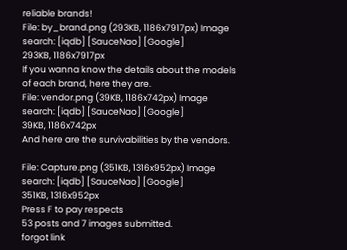reliable brands!
File: by_brand.png (293KB, 1186x7917px) Image search: [iqdb] [SauceNao] [Google]
293KB, 1186x7917px
If you wanna know the details about the models of each brand, here they are.
File: vendor.png (39KB, 1186x742px) Image search: [iqdb] [SauceNao] [Google]
39KB, 1186x742px
And here are the survivabilities by the vendors.

File: Capture.png (351KB, 1316x952px) Image search: [iqdb] [SauceNao] [Google]
351KB, 1316x952px
Press F to pay respects
53 posts and 7 images submitted.
forgot link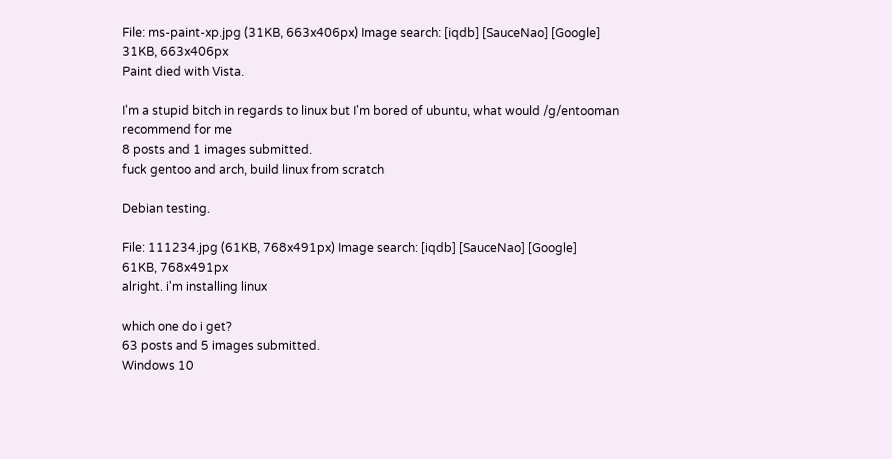File: ms-paint-xp.jpg (31KB, 663x406px) Image search: [iqdb] [SauceNao] [Google]
31KB, 663x406px
Paint died with Vista.

I'm a stupid bitch in regards to linux but I'm bored of ubuntu, what would /g/entooman recommend for me
8 posts and 1 images submitted.
fuck gentoo and arch, build linux from scratch

Debian testing.

File: 111234.jpg (61KB, 768x491px) Image search: [iqdb] [SauceNao] [Google]
61KB, 768x491px
alright. i'm installing linux

which one do i get?
63 posts and 5 images submitted.
Windows 10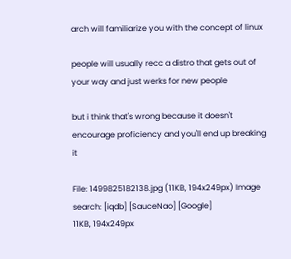arch will familiarize you with the concept of linux

people will usually recc a distro that gets out of your way and just werks for new people

but i think that's wrong because it doesn't encourage proficiency and you'll end up breaking it

File: 1499825182138.jpg (11KB, 194x249px) Image search: [iqdb] [SauceNao] [Google]
11KB, 194x249px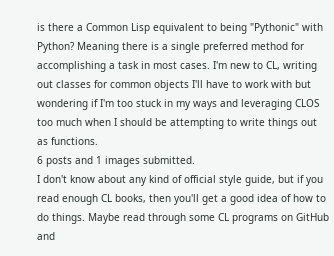is there a Common Lisp equivalent to being "Pythonic" with Python? Meaning there is a single preferred method for accomplishing a task in most cases. I'm new to CL, writing out classes for common objects I'll have to work with but wondering if I'm too stuck in my ways and leveraging CLOS too much when I should be attempting to write things out as functions.
6 posts and 1 images submitted.
I don't know about any kind of official style guide, but if you read enough CL books, then you'll get a good idea of how to do things. Maybe read through some CL programs on GitHub and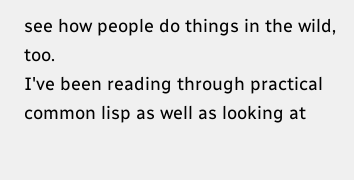see how people do things in the wild, too.
I've been reading through practical common lisp as well as looking at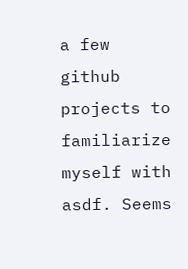a few github projects to familiarize myself with asdf. Seems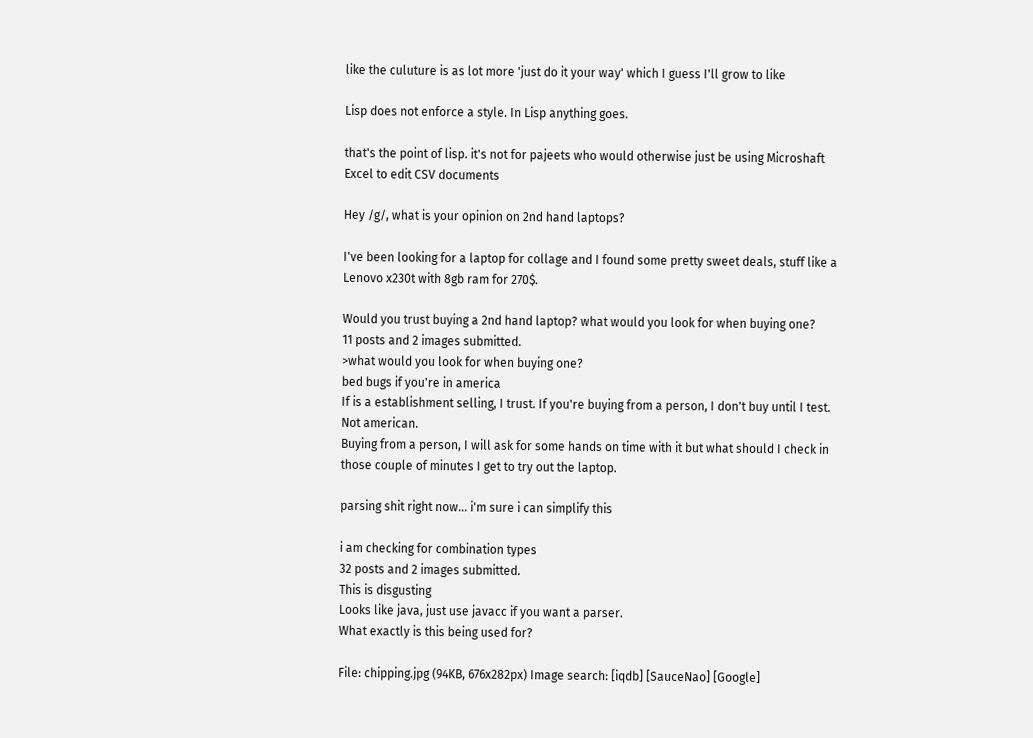like the culuture is as lot more 'just do it your way' which I guess I'll grow to like

Lisp does not enforce a style. In Lisp anything goes.

that's the point of lisp. it's not for pajeets who would otherwise just be using Microshaft Excel to edit CSV documents

Hey /g/, what is your opinion on 2nd hand laptops?

I've been looking for a laptop for collage and I found some pretty sweet deals, stuff like a Lenovo x230t with 8gb ram for 270$.

Would you trust buying a 2nd hand laptop? what would you look for when buying one?
11 posts and 2 images submitted.
>what would you look for when buying one?
bed bugs if you're in america
If is a establishment selling, I trust. If you're buying from a person, I don't buy until I test.
Not american.
Buying from a person, I will ask for some hands on time with it but what should I check in those couple of minutes I get to try out the laptop.

parsing shit right now... i'm sure i can simplify this

i am checking for combination types
32 posts and 2 images submitted.
This is disgusting
Looks like java, just use javacc if you want a parser.
What exactly is this being used for?

File: chipping.jpg (94KB, 676x282px) Image search: [iqdb] [SauceNao] [Google]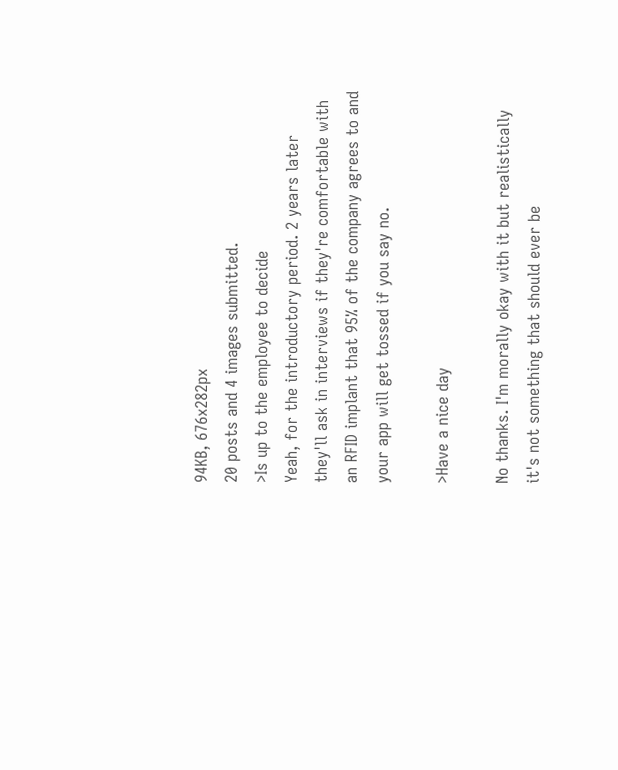94KB, 676x282px
20 posts and 4 images submitted.
>Is up to the employee to decide
Yeah, for the introductory period. 2 years later they'll ask in interviews if they're comfortable with an RFID implant that 95% of the company agrees to and your app will get tossed if you say no.

>Have a nice day

No thanks. I'm morally okay with it but realistically it's not something that should ever be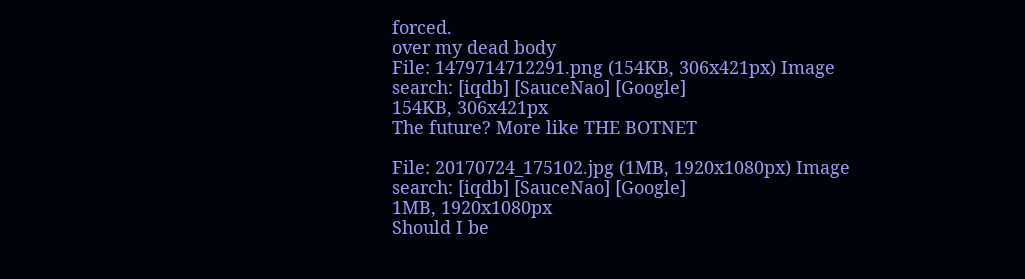forced.
over my dead body
File: 1479714712291.png (154KB, 306x421px) Image search: [iqdb] [SauceNao] [Google]
154KB, 306x421px
The future? More like THE BOTNET

File: 20170724_175102.jpg (1MB, 1920x1080px) Image search: [iqdb] [SauceNao] [Google]
1MB, 1920x1080px
Should I be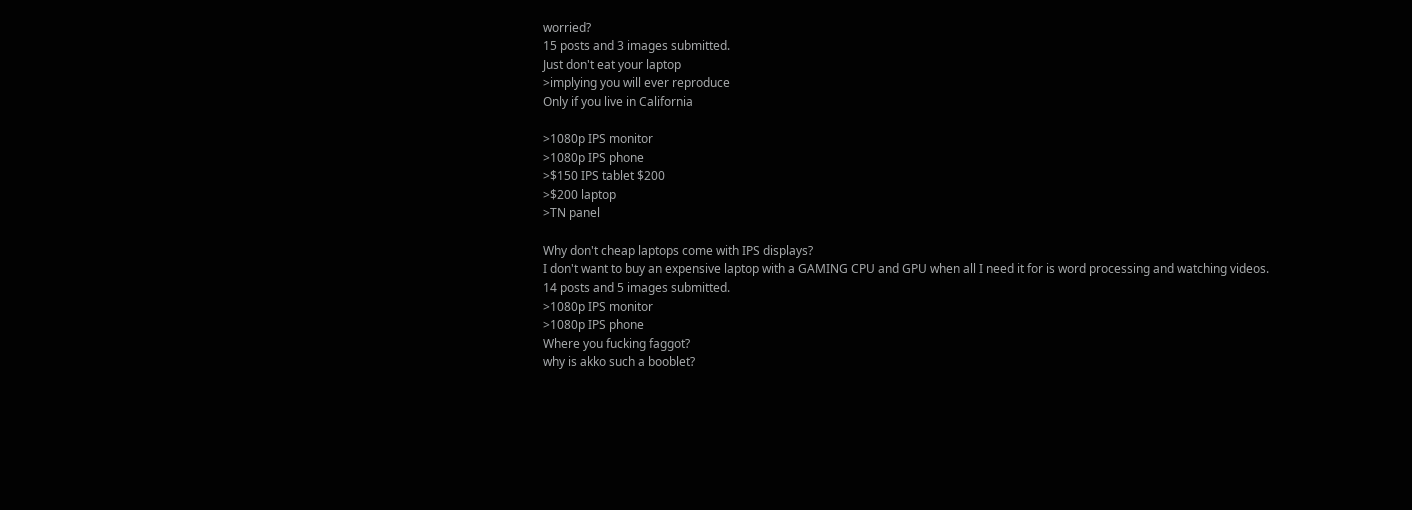worried?
15 posts and 3 images submitted.
Just don't eat your laptop
>implying you will ever reproduce
Only if you live in California

>1080p IPS monitor
>1080p IPS phone
>$150 IPS tablet $200
>$200 laptop
>TN panel

Why don't cheap laptops come with IPS displays?
I don't want to buy an expensive laptop with a GAMING CPU and GPU when all I need it for is word processing and watching videos.
14 posts and 5 images submitted.
>1080p IPS monitor
>1080p IPS phone
Where you fucking faggot?
why is akko such a booblet?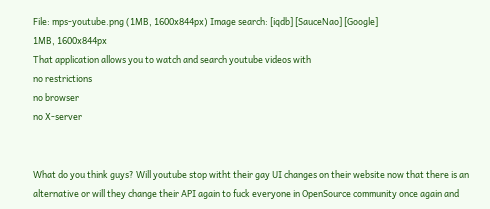File: mps-youtube.png (1MB, 1600x844px) Image search: [iqdb] [SauceNao] [Google]
1MB, 1600x844px
That application allows you to watch and search youtube videos with
no restrictions
no browser
no X-server


What do you think guys? Will youtube stop witht their gay UI changes on their website now that there is an alternative or will they change their API again to fuck everyone in OpenSource community once again and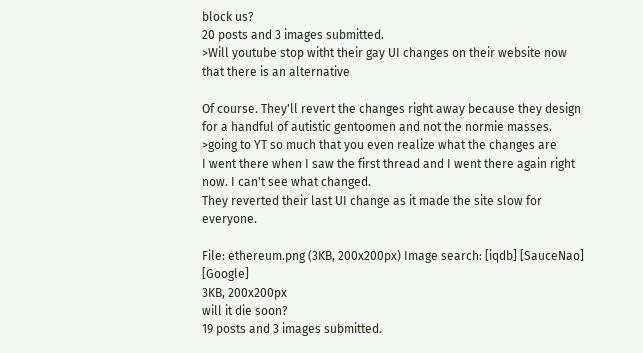block us?
20 posts and 3 images submitted.
>Will youtube stop witht their gay UI changes on their website now that there is an alternative

Of course. They'll revert the changes right away because they design for a handful of autistic gentoomen and not the normie masses.
>going to YT so much that you even realize what the changes are
I went there when I saw the first thread and I went there again right now. I can't see what changed.
They reverted their last UI change as it made the site slow for everyone.

File: ethereum.png (3KB, 200x200px) Image search: [iqdb] [SauceNao] [Google]
3KB, 200x200px
will it die soon?
19 posts and 3 images submitted.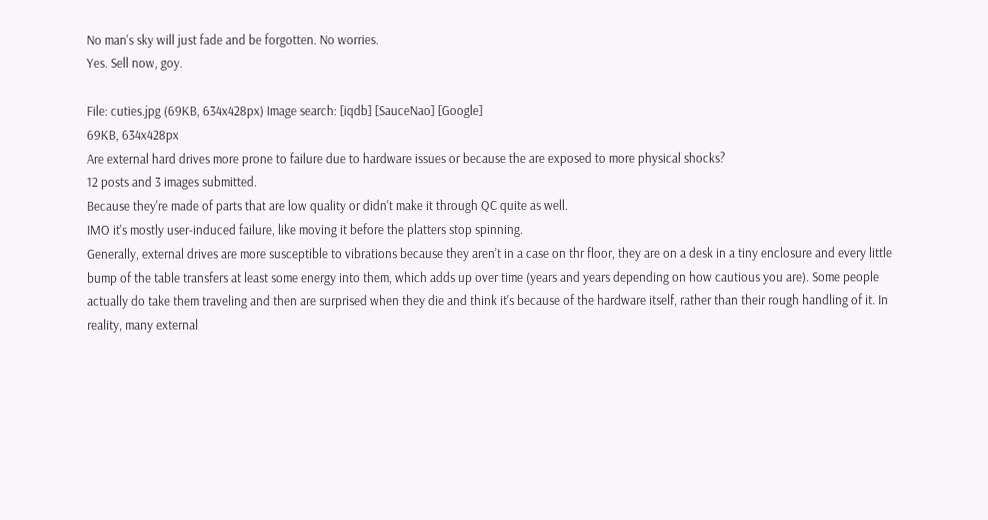No man's sky will just fade and be forgotten. No worries.
Yes. Sell now, goy.

File: cuties.jpg (69KB, 634x428px) Image search: [iqdb] [SauceNao] [Google]
69KB, 634x428px
Are external hard drives more prone to failure due to hardware issues or because the are exposed to more physical shocks?
12 posts and 3 images submitted.
Because they're made of parts that are low quality or didn't make it through QC quite as well.
IMO it's mostly user-induced failure, like moving it before the platters stop spinning.
Generally, external drives are more susceptible to vibrations because they aren't in a case on thr floor, they are on a desk in a tiny enclosure and every little bump of the table transfers at least some energy into them, which adds up over time (years and years depending on how cautious you are). Some people actually do take them traveling and then are surprised when they die and think it's because of the hardware itself, rather than their rough handling of it. In reality, many external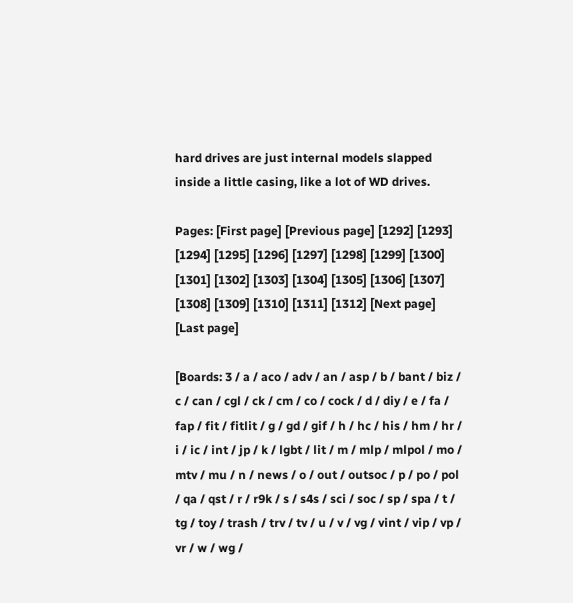hard drives are just internal models slapped inside a little casing, like a lot of WD drives.

Pages: [First page] [Previous page] [1292] [1293] [1294] [1295] [1296] [1297] [1298] [1299] [1300] [1301] [1302] [1303] [1304] [1305] [1306] [1307] [1308] [1309] [1310] [1311] [1312] [Next page] [Last page]

[Boards: 3 / a / aco / adv / an / asp / b / bant / biz / c / can / cgl / ck / cm / co / cock / d / diy / e / fa / fap / fit / fitlit / g / gd / gif / h / hc / his / hm / hr / i / ic / int / jp / k / lgbt / lit / m / mlp / mlpol / mo / mtv / mu / n / news / o / out / outsoc / p / po / pol / qa / qst / r / r9k / s / s4s / sci / soc / sp / spa / t / tg / toy / trash / trv / tv / u / v / vg / vint / vip / vp / vr / w / wg /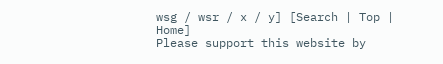wsg / wsr / x / y] [Search | Top | Home]
Please support this website by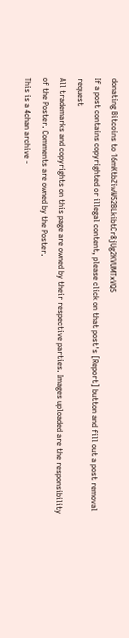donating Bitcoins to 16mKtbZiwW52BLkibtCr8jUg2KVUMTxVQ5
If a post contains copyrighted or illegal content, please click on that post's [Report] button and fill out a post removal request
All trademarks and copyrights on this page are owned by their respective parties. Images uploaded are the responsibility of the Poster. Comments are owned by the Poster.
This is a 4chan archive -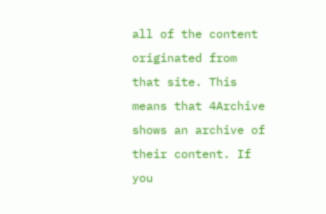all of the content originated from that site. This means that 4Archive shows an archive of their content. If you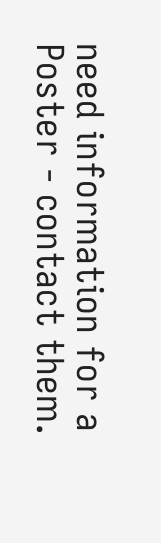need information for a Poster - contact them.